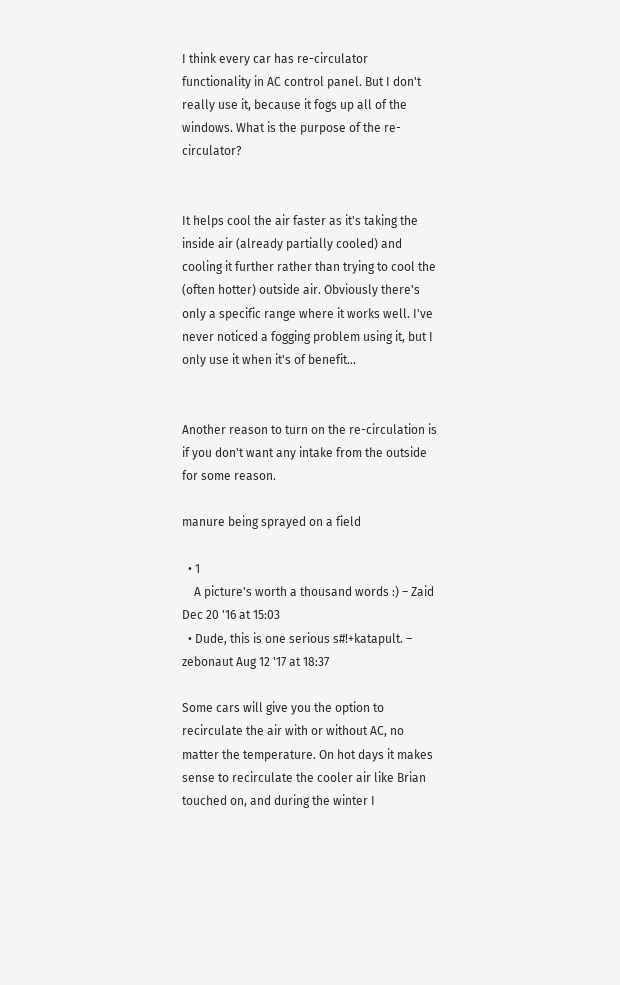I think every car has re-circulator functionality in AC control panel. But I don't really use it, because it fogs up all of the windows. What is the purpose of the re-circulator?


It helps cool the air faster as it's taking the inside air (already partially cooled) and cooling it further rather than trying to cool the (often hotter) outside air. Obviously there's only a specific range where it works well. I've never noticed a fogging problem using it, but I only use it when it's of benefit...


Another reason to turn on the re-circulation is if you don't want any intake from the outside for some reason.

manure being sprayed on a field

  • 1
    A picture's worth a thousand words :) – Zaid Dec 20 '16 at 15:03
  • Dude, this is one serious s#!+katapult. – zebonaut Aug 12 '17 at 18:37

Some cars will give you the option to recirculate the air with or without AC, no matter the temperature. On hot days it makes sense to recirculate the cooler air like Brian touched on, and during the winter I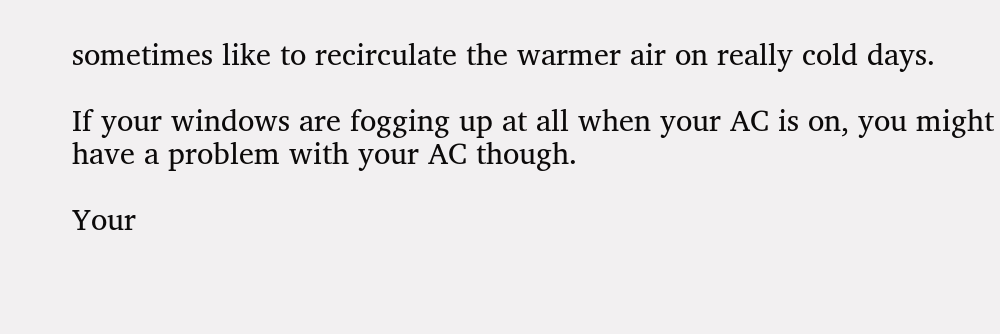sometimes like to recirculate the warmer air on really cold days.

If your windows are fogging up at all when your AC is on, you might have a problem with your AC though.

Your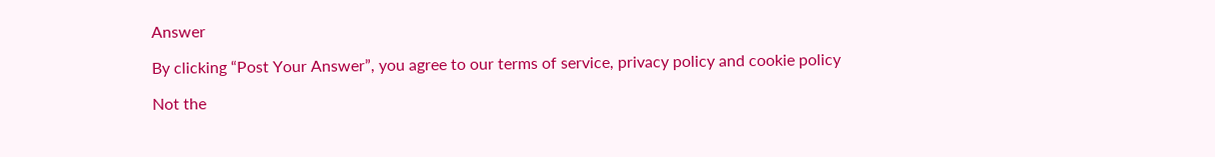Answer

By clicking “Post Your Answer”, you agree to our terms of service, privacy policy and cookie policy

Not the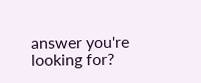answer you're looking for?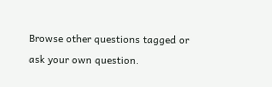Browse other questions tagged or ask your own question.